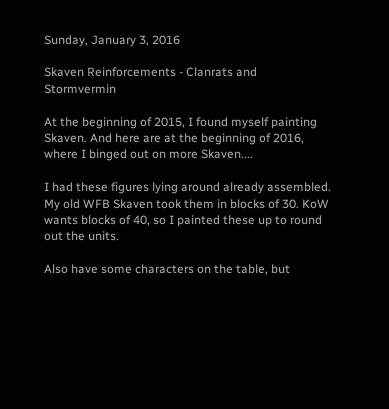Sunday, January 3, 2016

Skaven Reinforcements - Clanrats and Stormvermin

At the beginning of 2015, I found myself painting Skaven. And here are at the beginning of 2016, where I binged out on more Skaven....

I had these figures lying around already assembled. My old WFB Skaven took them in blocks of 30. KoW wants blocks of 40, so I painted these up to round out the units.

Also have some characters on the table, but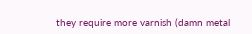they require more varnish (damn metal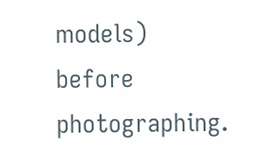models) before photographing.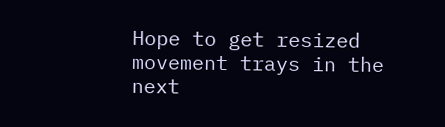Hope to get resized movement trays in the next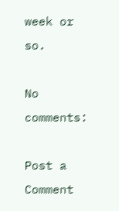week or so.

No comments:

Post a Comment